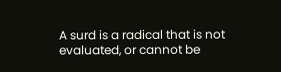A surd is a radical that is not evaluated, or cannot be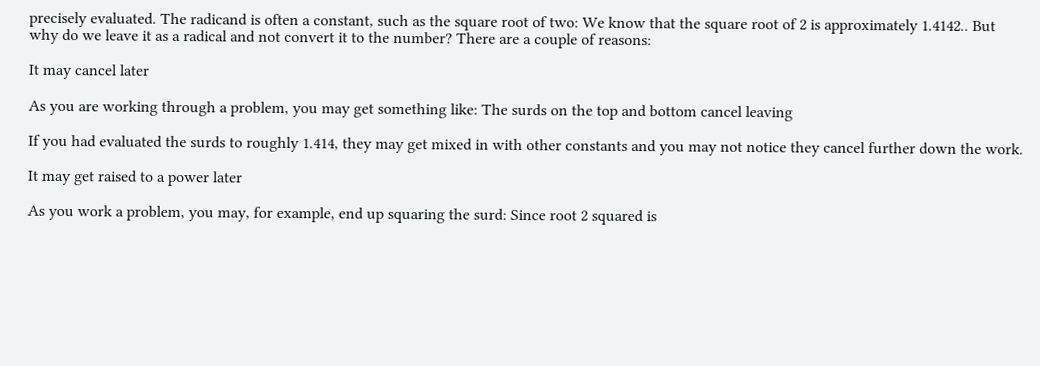precisely evaluated. The radicand is often a constant, such as the square root of two: We know that the square root of 2 is approximately 1.4142.. But why do we leave it as a radical and not convert it to the number? There are a couple of reasons:

It may cancel later

As you are working through a problem, you may get something like: The surds on the top and bottom cancel leaving

If you had evaluated the surds to roughly 1.414, they may get mixed in with other constants and you may not notice they cancel further down the work.

It may get raised to a power later

As you work a problem, you may, for example, end up squaring the surd: Since root 2 squared is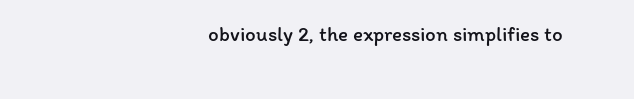obviously 2, the expression simplifies to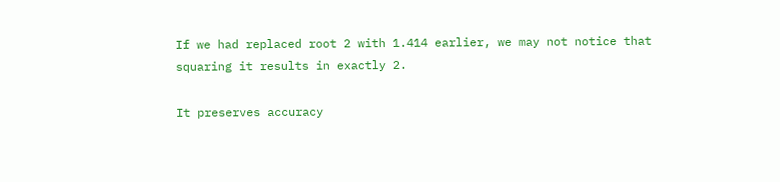If we had replaced root 2 with 1.414 earlier, we may not notice that squaring it results in exactly 2.

It preserves accuracy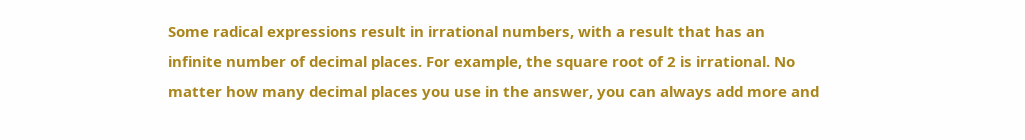Some radical expressions result in irrational numbers, with a result that has an infinite number of decimal places. For example, the square root of 2 is irrational. No matter how many decimal places you use in the answer, you can always add more and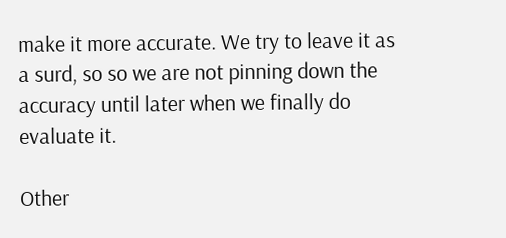make it more accurate. We try to leave it as a surd, so so we are not pinning down the accuracy until later when we finally do evaluate it.

Other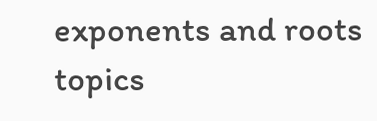exponents and roots topics